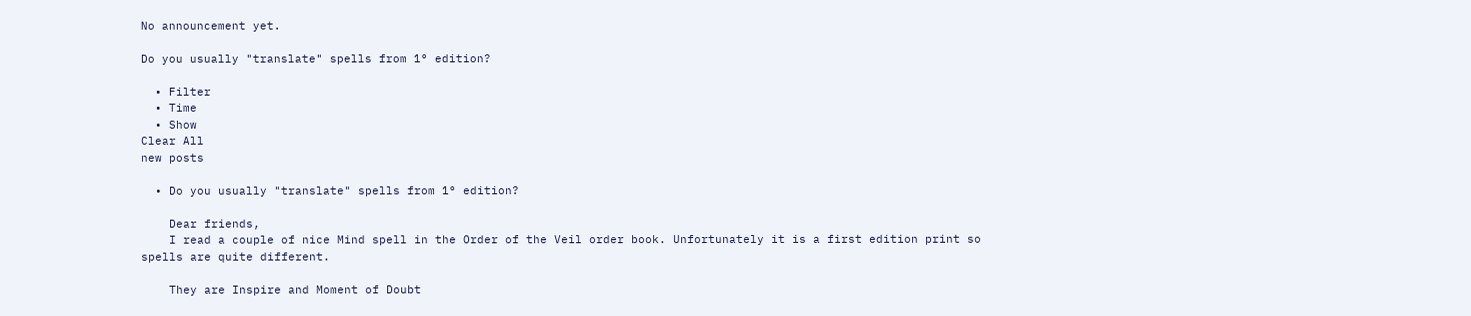No announcement yet.

Do you usually "translate" spells from 1° edition?

  • Filter
  • Time
  • Show
Clear All
new posts

  • Do you usually "translate" spells from 1° edition?

    Dear friends,
    I read a couple of nice Mind spell in the Order of the Veil order book. Unfortunately it is a first edition print so spells are quite different.

    They are Inspire and Moment of Doubt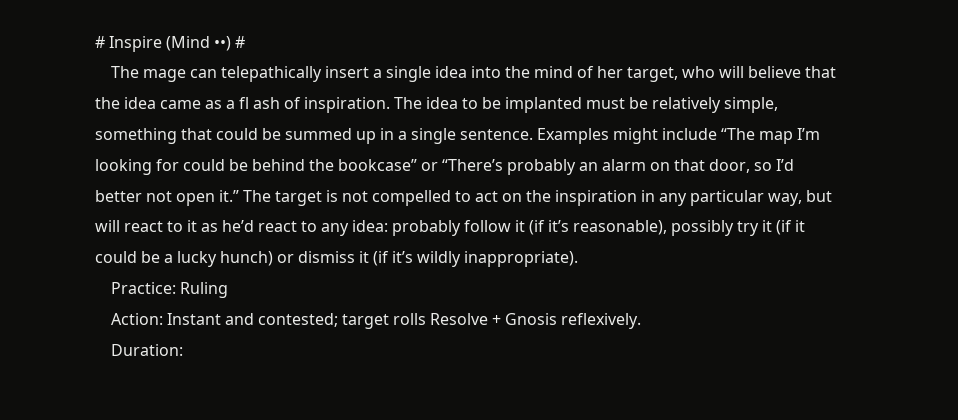# Inspire (Mind ••) #
    The mage can telepathically insert a single idea into the mind of her target, who will believe that the idea came as a fl ash of inspiration. The idea to be implanted must be relatively simple, something that could be summed up in a single sentence. Examples might include “The map I’m looking for could be behind the bookcase” or “There’s probably an alarm on that door, so I’d better not open it.” The target is not compelled to act on the inspiration in any particular way, but will react to it as he’d react to any idea: probably follow it (if it’s reasonable), possibly try it (if it could be a lucky hunch) or dismiss it (if it’s wildly inappropriate).
    Practice: Ruling
    Action: Instant and contested; target rolls Resolve + Gnosis reflexively.
    Duration: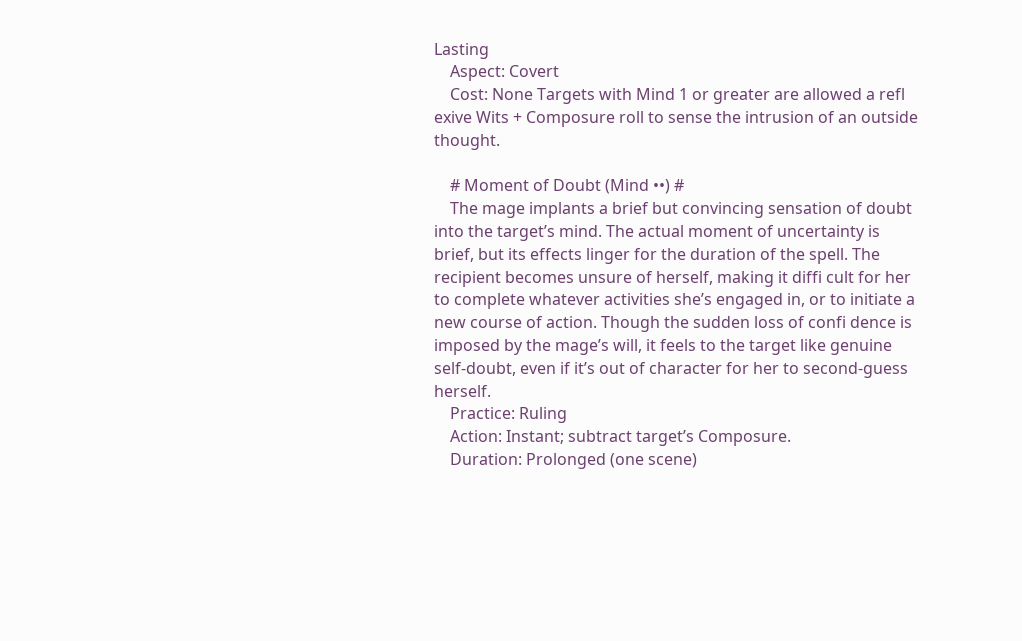Lasting
    Aspect: Covert
    Cost: None Targets with Mind 1 or greater are allowed a refl exive Wits + Composure roll to sense the intrusion of an outside thought.

    # Moment of Doubt (Mind ••) #
    The mage implants a brief but convincing sensation of doubt into the target’s mind. The actual moment of uncertainty is brief, but its effects linger for the duration of the spell. The recipient becomes unsure of herself, making it diffi cult for her to complete whatever activities she’s engaged in, or to initiate a new course of action. Though the sudden loss of confi dence is imposed by the mage’s will, it feels to the target like genuine self-doubt, even if it’s out of character for her to second-guess herself.
    Practice: Ruling
    Action: Instant; subtract target’s Composure.
    Duration: Prolonged (one scene)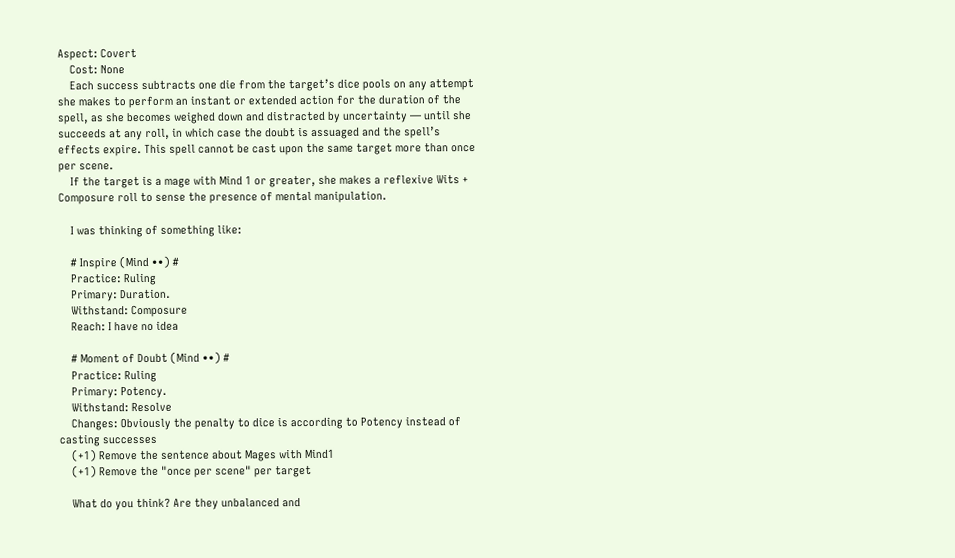Aspect: Covert
    Cost: None
    Each success subtracts one die from the target’s dice pools on any attempt she makes to perform an instant or extended action for the duration of the spell, as she becomes weighed down and distracted by uncertainty — until she succeeds at any roll, in which case the doubt is assuaged and the spell’s effects expire. This spell cannot be cast upon the same target more than once per scene.
    If the target is a mage with Mind 1 or greater, she makes a reflexive Wits + Composure roll to sense the presence of mental manipulation.

    I was thinking of something like:

    # Inspire (Mind ••) #
    Practice: Ruling
    Primary: Duration.
    Withstand: Composure
    Reach: I have no idea

    # Moment of Doubt (Mind ••) #
    Practice: Ruling
    Primary: Potency.
    Withstand: Resolve
    Changes: Obviously the penalty to dice is according to Potency instead of casting successes
    (+1) Remove the sentence about Mages with Mind1
    (+1) Remove the "once per scene" per target

    What do you think? Are they unbalanced and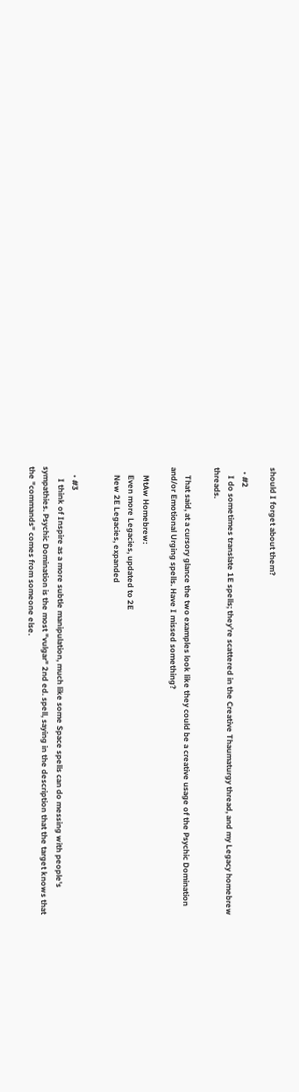should I forget about them?

  • #2
    I do sometimes translate 1E spells; they’re scattered in the Creative Thaumaturgy thread, and my Legacy homebrew threads.

    That said, at a cursory glance the two examples look like they could be a creative usage of the Psychic Domination and/or Emotional Urging spells. Have I missed something?

    MtAw Homebrew:
    Even more Legacies, updated to 2E
    New 2E Legacies, expanded


    • #3
      I think of Inspire as a more subtle manipulation, much like some Space spells can do messing with people's sympathies. Psychic Domination is the most "vulgar" 2nd ed. spell, saying in the description that the target knows that the "commands" comes from someone else.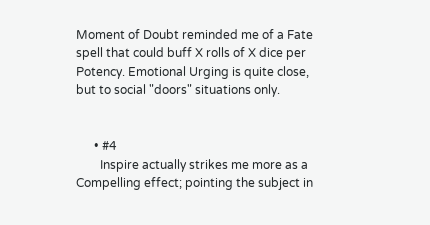Moment of Doubt reminded me of a Fate spell that could buff X rolls of X dice per Potency. Emotional Urging is quite close, but to social "doors" situations only.


      • #4
        Inspire actually strikes me more as a Compelling effect; pointing the subject in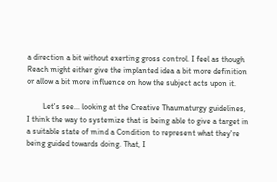a direction a bit without exerting gross control. I feel as though Reach might either give the implanted idea a bit more definition or allow a bit more influence on how the subject acts upon it.

        Let's see... looking at the Creative Thaumaturgy guidelines, I think the way to systemize that is being able to give a target in a suitable state of mind a Condition to represent what they're being guided towards doing. That, I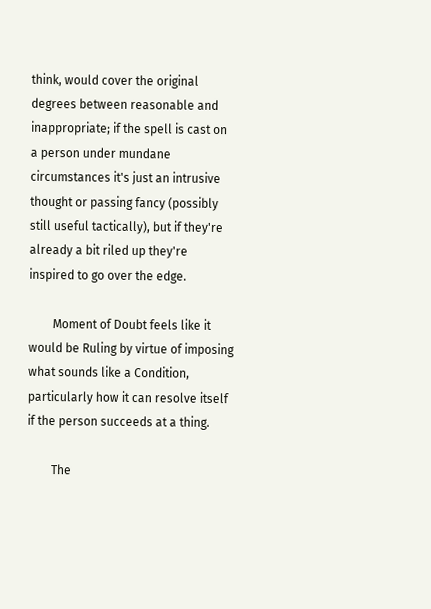think, would cover the original degrees between reasonable and inappropriate; if the spell is cast on a person under mundane circumstances it's just an intrusive thought or passing fancy (possibly still useful tactically), but if they're already a bit riled up they're inspired to go over the edge.

        Moment of Doubt feels like it would be Ruling by virtue of imposing what sounds like a Condition, particularly how it can resolve itself if the person succeeds at a thing.

        The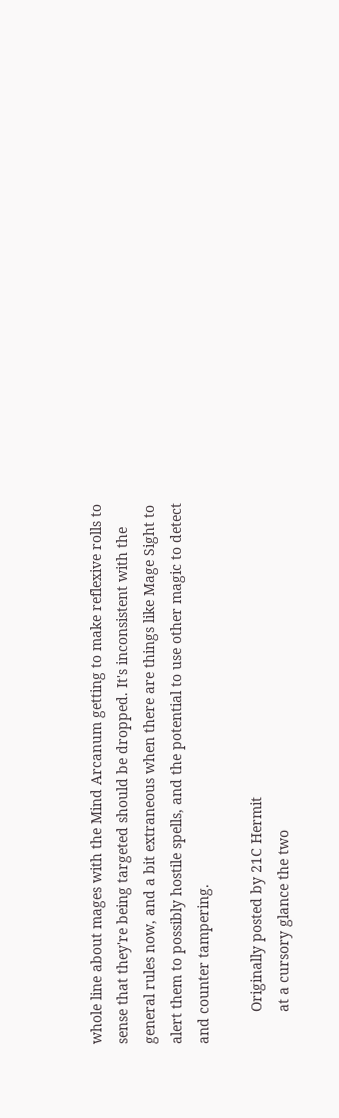whole line about mages with the Mind Arcanum getting to make reflexive rolls to sense that they're being targeted should be dropped. It's inconsistent with the general rules now, and a bit extraneous when there are things like Mage Sight to alert them to possibly hostile spells, and the potential to use other magic to detect and counter tampering.

        Originally posted by 21C Hermit
        at a cursory glance the two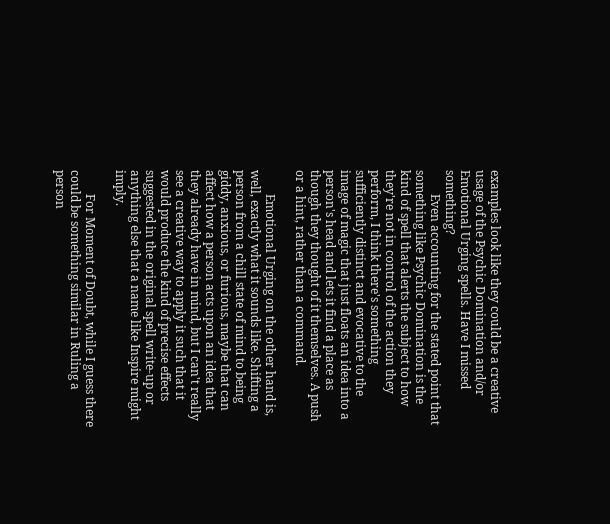examples look like they could be a creative usage of the Psychic Domination and/or Emotional Urging spells. Have I missed something?
        Even accounting for the stated point that something like Psychic Domination is the kind of spell that alerts the subject to how they're not in control of the action they perform, I think there's something sufficiently distinct and evocative to the image of magic that just floats an idea into a person's head and lets it find a place as though they thought of it themselves. A push or a hint, rather than a command.

        Emotional Urging on the other hand is, well, exactly what it sounds like. Shifting a person from a chill state of mind to being giddy, anxious, or furious, maybe that can affect how a person acts upon an idea that they already have in mind, but I can't really see a creative way to apply it such that it would produce the kind of precise effects suggested in the original spell write-up or anything else that a name like Inspire might imply.

        For Moment of Doubt, while I guess there could be something similar in Ruling a person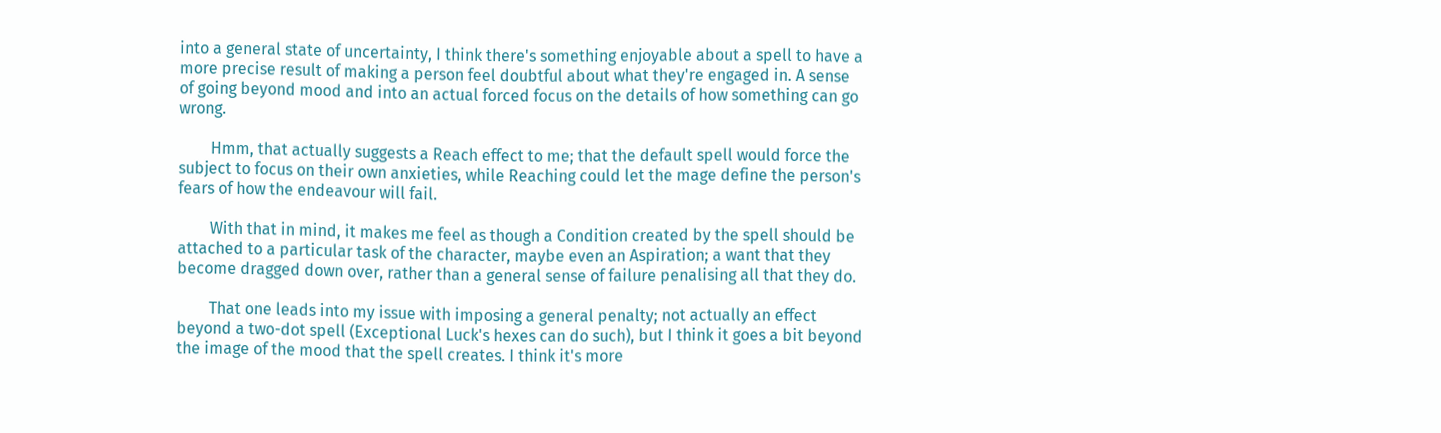into a general state of uncertainty, I think there's something enjoyable about a spell to have a more precise result of making a person feel doubtful about what they're engaged in. A sense of going beyond mood and into an actual forced focus on the details of how something can go wrong.

        Hmm, that actually suggests a Reach effect to me; that the default spell would force the subject to focus on their own anxieties, while Reaching could let the mage define the person's fears of how the endeavour will fail.

        With that in mind, it makes me feel as though a Condition created by the spell should be attached to a particular task of the character, maybe even an Aspiration; a want that they become dragged down over, rather than a general sense of failure penalising all that they do.

        That one leads into my issue with imposing a general penalty; not actually an effect beyond a two-dot spell (Exceptional Luck's hexes can do such), but I think it goes a bit beyond the image of the mood that the spell creates. I think it's more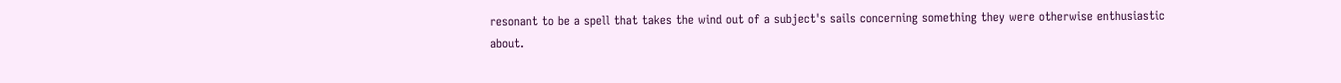resonant to be a spell that takes the wind out of a subject's sails concerning something they were otherwise enthusiastic about.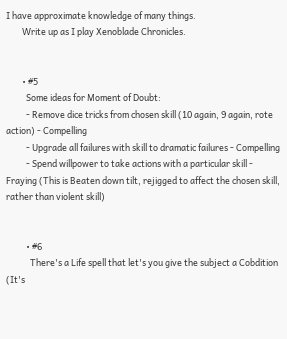I have approximate knowledge of many things.
        Write up as I play Xenoblade Chronicles.


        • #5
          Some ideas for Moment of Doubt:
          - Remove dice tricks from chosen skill (10 again, 9 again, rote action) - Compelling
          - Upgrade all failures with skill to dramatic failures - Compelling
          - Spend willpower to take actions with a particular skill - Fraying (This is Beaten down tilt, rejigged to affect the chosen skill, rather than violent skill)


          • #6
            There's a Life spell that let's you give the subject a Cobdition (It's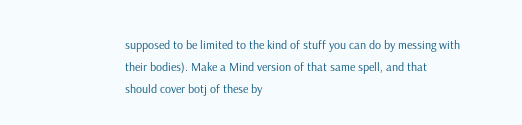supposed to be limited to the kind of stuff you can do by messing with their bodies). Make a Mind version of that same spell, and that should cover botj of these by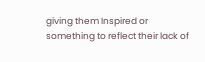giving them Inspired or something to reflect their lack of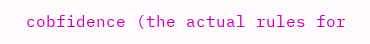cobfidence (the actual rules for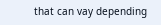that can vay depending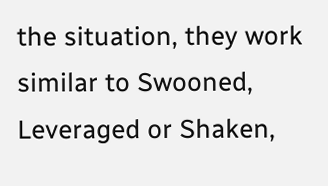the situation, they work similar to Swooned, Leveraged or Shaken,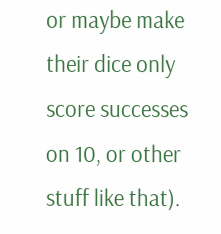or maybe make their dice only score successes on 10, or other stuff like that).